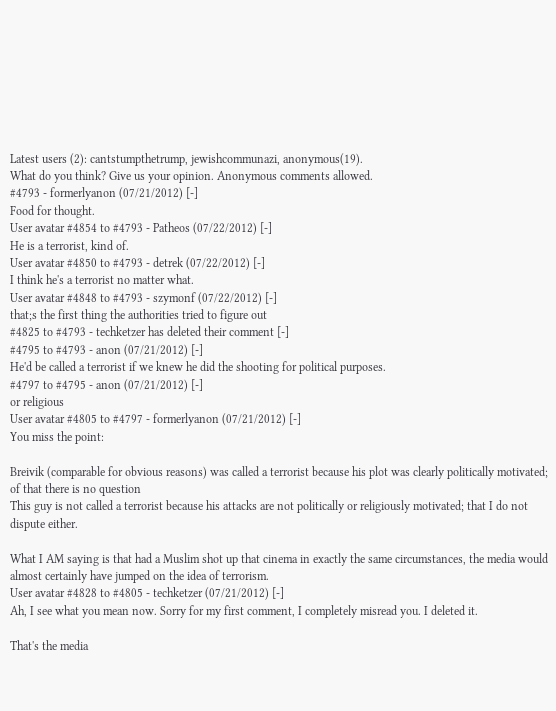Latest users (2): cantstumpthetrump, jewishcommunazi, anonymous(19).
What do you think? Give us your opinion. Anonymous comments allowed.
#4793 - formerlyanon (07/21/2012) [-]
Food for thought.
User avatar #4854 to #4793 - Patheos (07/22/2012) [-]
He is a terrorist, kind of.
User avatar #4850 to #4793 - detrek (07/22/2012) [-]
I think he's a terrorist no matter what.
User avatar #4848 to #4793 - szymonf (07/22/2012) [-]
that;s the first thing the authorities tried to figure out
#4825 to #4793 - techketzer has deleted their comment [-]
#4795 to #4793 - anon (07/21/2012) [-]
He'd be called a terrorist if we knew he did the shooting for political purposes.
#4797 to #4795 - anon (07/21/2012) [-]
or religious
User avatar #4805 to #4797 - formerlyanon (07/21/2012) [-]
You miss the point:

Breivik (comparable for obvious reasons) was called a terrorist because his plot was clearly politically motivated; of that there is no question
This guy is not called a terrorist because his attacks are not politically or religiously motivated; that I do not dispute either.

What I AM saying is that had a Muslim shot up that cinema in exactly the same circumstances, the media would almost certainly have jumped on the idea of terrorism.
User avatar #4828 to #4805 - techketzer (07/21/2012) [-]
Ah, I see what you mean now. Sorry for my first comment, I completely misread you. I deleted it.

That's the media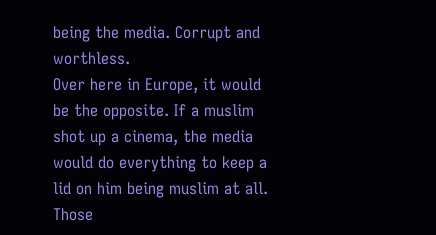being the media. Corrupt and worthless.
Over here in Europe, it would be the opposite. If a muslim shot up a cinema, the media would do everything to keep a lid on him being muslim at all.
Those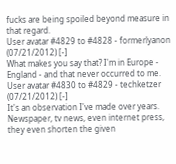fucks are being spoiled beyond measure in that regard.
User avatar #4829 to #4828 - formerlyanon (07/21/2012) [-]
What makes you say that? I'm in Europe - England - and that never occurred to me.
User avatar #4830 to #4829 - techketzer (07/21/2012) [-]
It's an observation I've made over years.
Newspaper, tv news, even internet press, they even shorten the given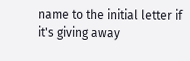name to the initial letter if it's giving away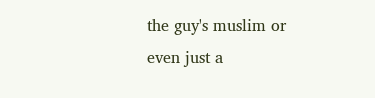the guy's muslim or even just a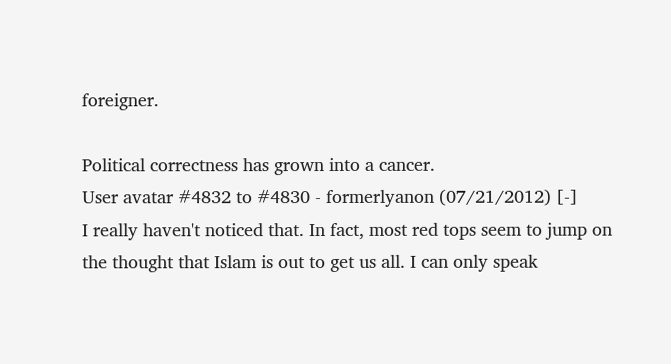foreigner.

Political correctness has grown into a cancer.
User avatar #4832 to #4830 - formerlyanon (07/21/2012) [-]
I really haven't noticed that. In fact, most red tops seem to jump on the thought that Islam is out to get us all. I can only speak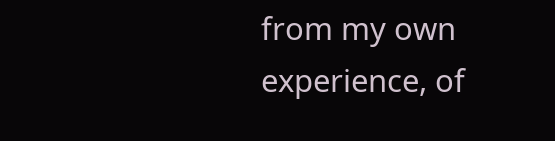from my own experience, of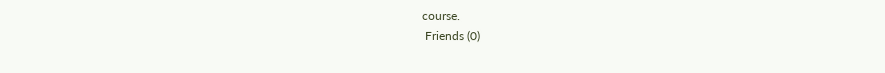course.
 Friends (0)